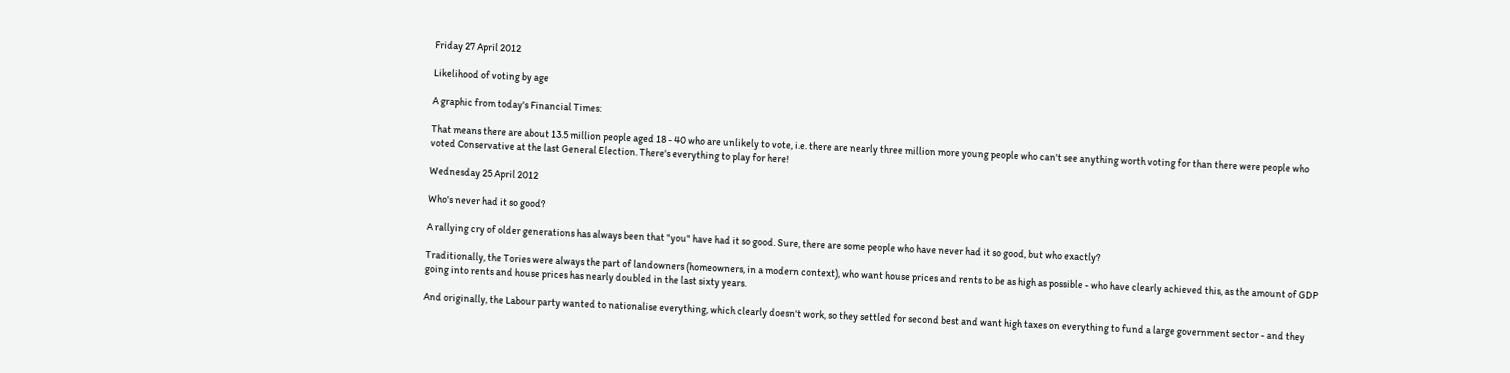Friday 27 April 2012

Likelihood of voting by age

A graphic from today's Financial Times:

That means there are about 13.5 million people aged 18 - 40 who are unlikely to vote, i.e. there are nearly three million more young people who can't see anything worth voting for than there were people who voted Conservative at the last General Election. There's everything to play for here!

Wednesday 25 April 2012

Who's never had it so good?

A rallying cry of older generations has always been that "you" have had it so good. Sure, there are some people who have never had it so good, but who exactly?

Traditionally, the Tories were always the part of landowners (homeowners, in a modern context), who want house prices and rents to be as high as possible - who have clearly achieved this, as the amount of GDP going into rents and house prices has nearly doubled in the last sixty years.

And originally, the Labour party wanted to nationalise everything, which clearly doesn't work, so they settled for second best and want high taxes on everything to fund a large government sector - and they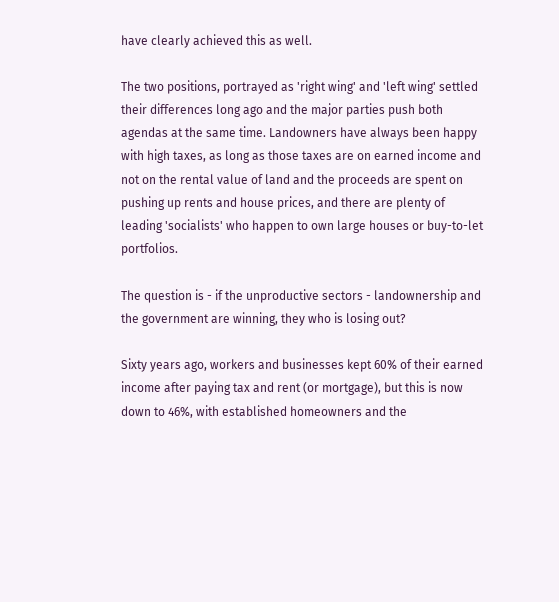have clearly achieved this as well.

The two positions, portrayed as 'right wing' and 'left wing' settled their differences long ago and the major parties push both agendas at the same time. Landowners have always been happy with high taxes, as long as those taxes are on earned income and not on the rental value of land and the proceeds are spent on pushing up rents and house prices, and there are plenty of leading 'socialists' who happen to own large houses or buy-to-let portfolios.

The question is - if the unproductive sectors - landownership and the government are winning, they who is losing out?

Sixty years ago, workers and businesses kept 60% of their earned income after paying tax and rent (or mortgage), but this is now down to 46%, with established homeowners and the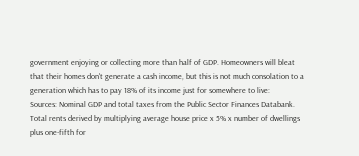government enjoying or collecting more than half of GDP. Homeowners will bleat that their homes don't generate a cash income, but this is not much consolation to a generation which has to pay 18% of its income just for somewhere to live:
Sources: Nominal GDP and total taxes from the Public Sector Finances Databank.
Total rents derived by multiplying average house price x 5% x number of dwellings plus one-fifth for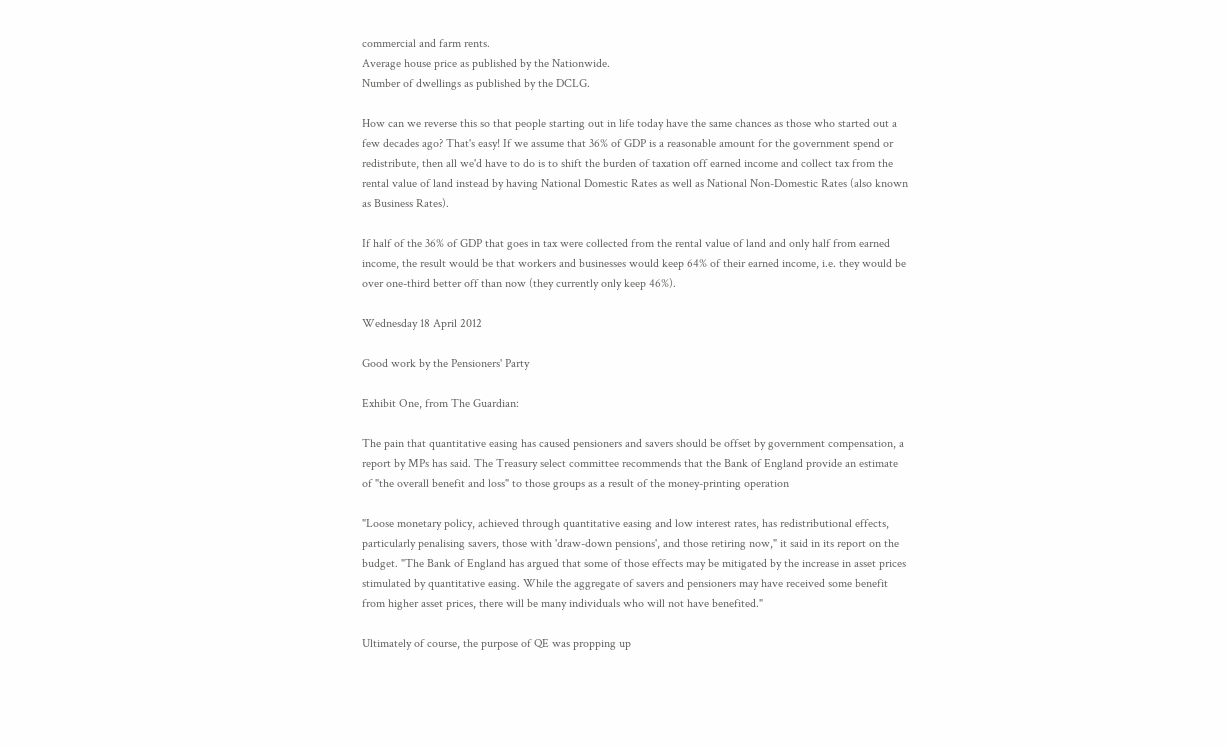commercial and farm rents.
Average house price as published by the Nationwide.
Number of dwellings as published by the DCLG.

How can we reverse this so that people starting out in life today have the same chances as those who started out a few decades ago? That's easy! If we assume that 36% of GDP is a reasonable amount for the government spend or redistribute, then all we'd have to do is to shift the burden of taxation off earned income and collect tax from the rental value of land instead by having National Domestic Rates as well as National Non-Domestic Rates (also known as Business Rates).

If half of the 36% of GDP that goes in tax were collected from the rental value of land and only half from earned income, the result would be that workers and businesses would keep 64% of their earned income, i.e. they would be over one-third better off than now (they currently only keep 46%).

Wednesday 18 April 2012

Good work by the Pensioners' Party

Exhibit One, from The Guardian:

The pain that quantitative easing has caused pensioners and savers should be offset by government compensation, a report by MPs has said. The Treasury select committee recommends that the Bank of England provide an estimate of "the overall benefit and loss" to those groups as a result of the money-printing operation

"Loose monetary policy, achieved through quantitative easing and low interest rates, has redistributional effects, particularly penalising savers, those with 'draw-down pensions', and those retiring now," it said in its report on the budget. "The Bank of England has argued that some of those effects may be mitigated by the increase in asset prices stimulated by quantitative easing. While the aggregate of savers and pensioners may have received some benefit from higher asset prices, there will be many individuals who will not have benefited."

Ultimately of course, the purpose of QE was propping up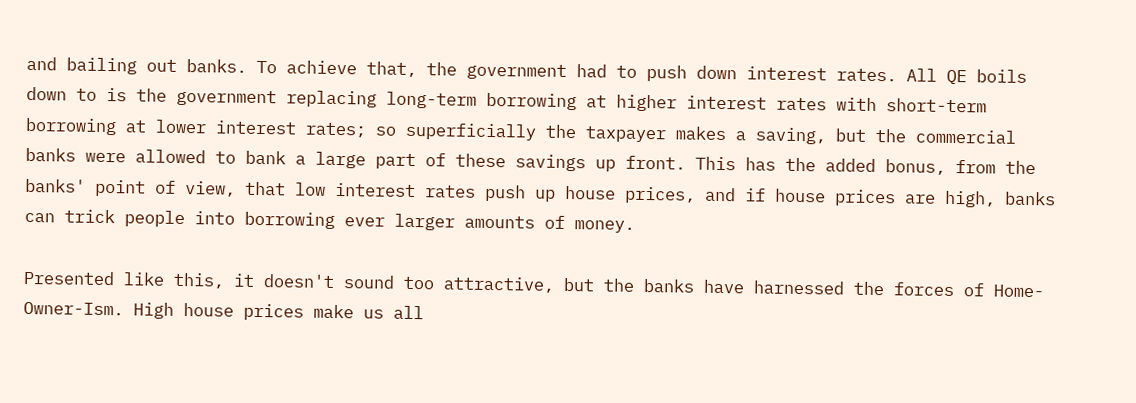and bailing out banks. To achieve that, the government had to push down interest rates. All QE boils down to is the government replacing long-term borrowing at higher interest rates with short-term borrowing at lower interest rates; so superficially the taxpayer makes a saving, but the commercial banks were allowed to bank a large part of these savings up front. This has the added bonus, from the banks' point of view, that low interest rates push up house prices, and if house prices are high, banks can trick people into borrowing ever larger amounts of money.

Presented like this, it doesn't sound too attractive, but the banks have harnessed the forces of Home-Owner-Ism. High house prices make us all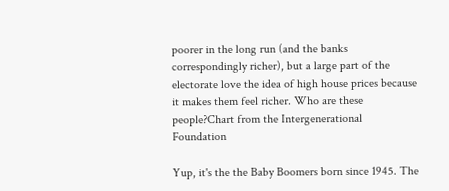poorer in the long run (and the banks correspondingly richer), but a large part of the electorate love the idea of high house prices because it makes them feel richer. Who are these people?Chart from the Intergenerational Foundation

Yup, it's the the Baby Boomers born since 1945. The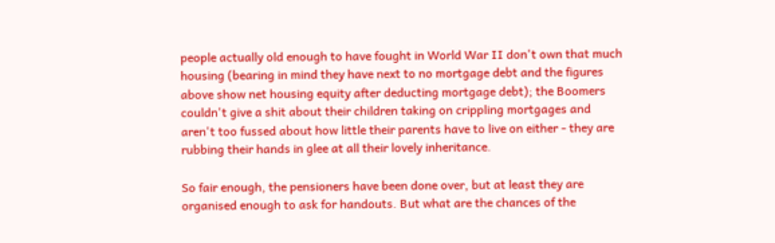people actually old enough to have fought in World War II don't own that much housing (bearing in mind they have next to no mortgage debt and the figures above show net housing equity after deducting mortgage debt); the Boomers couldn't give a shit about their children taking on crippling mortgages and aren't too fussed about how little their parents have to live on either - they are rubbing their hands in glee at all their lovely inheritance.

So fair enough, the pensioners have been done over, but at least they are organised enough to ask for handouts. But what are the chances of the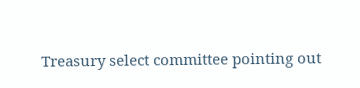Treasury select committee pointing out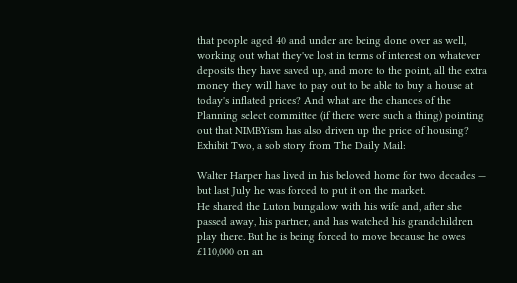that people aged 40 and under are being done over as well, working out what they've lost in terms of interest on whatever deposits they have saved up, and more to the point, all the extra money they will have to pay out to be able to buy a house at today's inflated prices? And what are the chances of the Planning select committee (if there were such a thing) pointing out that NIMBYism has also driven up the price of housing?
Exhibit Two, a sob story from The Daily Mail:

Walter Harper has lived in his beloved home for two decades — but last July he was forced to put it on the market.
He shared the Luton bungalow with his wife and, after she passed away, his partner, and has watched his grandchildren play there. But he is being forced to move because he owes £110,000 on an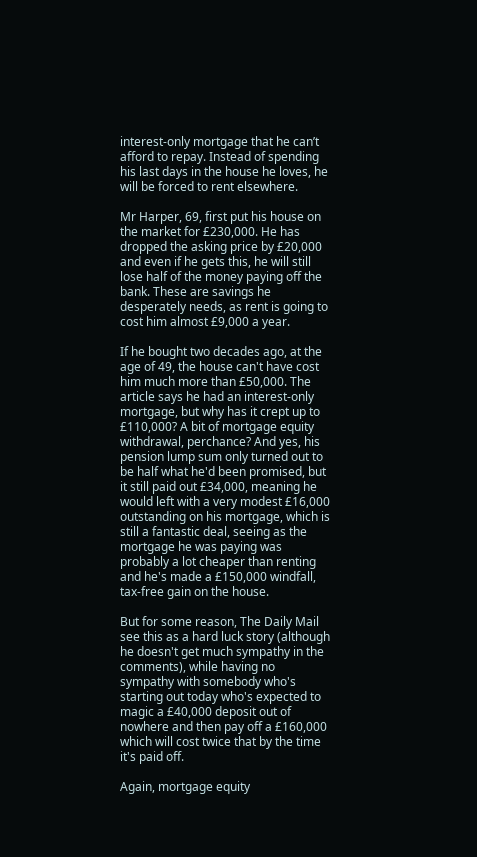interest-only mortgage that he can’t afford to repay. Instead of spending his last days in the house he loves, he will be forced to rent elsewhere.

Mr Harper, 69, first put his house on the market for £230,000. He has dropped the asking price by £20,000 and even if he gets this, he will still lose half of the money paying off the bank. These are savings he desperately needs, as rent is going to cost him almost £9,000 a year.

If he bought two decades ago, at the age of 49, the house can't have cost him much more than £50,000. The article says he had an interest-only mortgage, but why has it crept up to £110,000? A bit of mortgage equity withdrawal, perchance? And yes, his pension lump sum only turned out to be half what he'd been promised, but it still paid out £34,000, meaning he would left with a very modest £16,000 outstanding on his mortgage, which is still a fantastic deal, seeing as the mortgage he was paying was probably a lot cheaper than renting and he's made a £150,000 windfall, tax-free gain on the house.

But for some reason, The Daily Mail see this as a hard luck story (although he doesn't get much sympathy in the comments), while having no sympathy with somebody who's starting out today who's expected to magic a £40,000 deposit out of nowhere and then pay off a £160,000 which will cost twice that by the time it's paid off.

Again, mortgage equity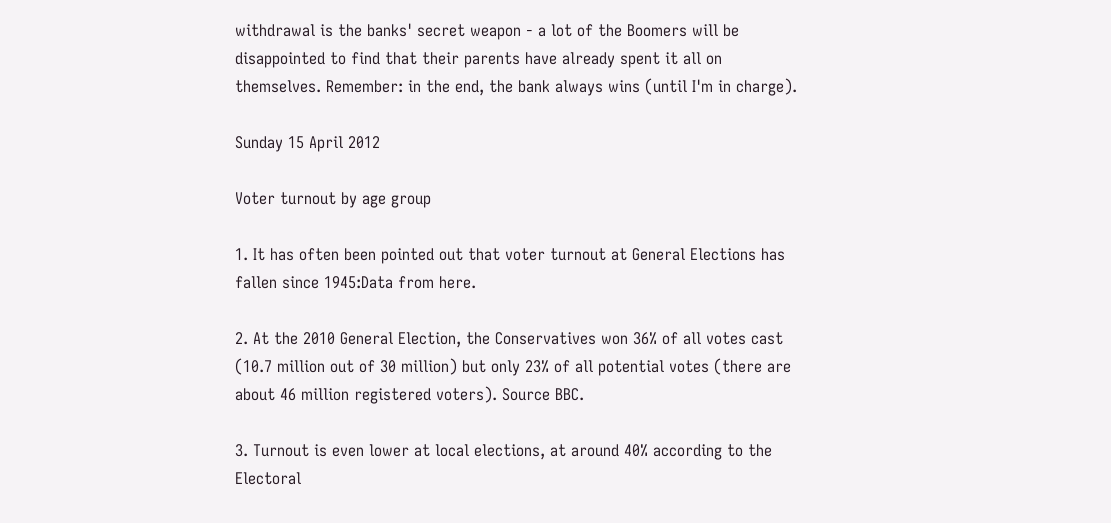withdrawal is the banks' secret weapon - a lot of the Boomers will be disappointed to find that their parents have already spent it all on themselves. Remember: in the end, the bank always wins (until I'm in charge).

Sunday 15 April 2012

Voter turnout by age group

1. It has often been pointed out that voter turnout at General Elections has fallen since 1945:Data from here.

2. At the 2010 General Election, the Conservatives won 36% of all votes cast (10.7 million out of 30 million) but only 23% of all potential votes (there are about 46 million registered voters). Source BBC.

3. Turnout is even lower at local elections, at around 40% according to the Electoral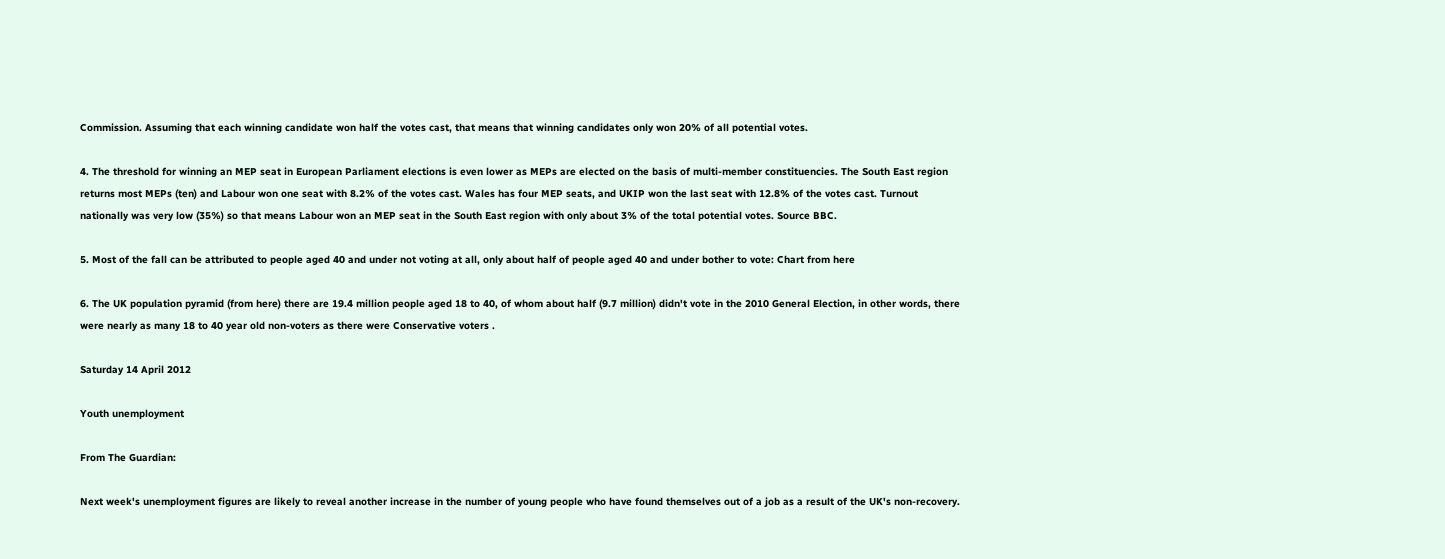Commission. Assuming that each winning candidate won half the votes cast, that means that winning candidates only won 20% of all potential votes.

4. The threshold for winning an MEP seat in European Parliament elections is even lower as MEPs are elected on the basis of multi-member constituencies. The South East region returns most MEPs (ten) and Labour won one seat with 8.2% of the votes cast. Wales has four MEP seats, and UKIP won the last seat with 12.8% of the votes cast. Turnout nationally was very low (35%) so that means Labour won an MEP seat in the South East region with only about 3% of the total potential votes. Source BBC.

5. Most of the fall can be attributed to people aged 40 and under not voting at all, only about half of people aged 40 and under bother to vote: Chart from here

6. The UK population pyramid (from here) there are 19.4 million people aged 18 to 40, of whom about half (9.7 million) didn't vote in the 2010 General Election, in other words, there were nearly as many 18 to 40 year old non-voters as there were Conservative voters .

Saturday 14 April 2012

Youth unemployment

From The Guardian:

Next week's unemployment figures are likely to reveal another increase in the number of young people who have found themselves out of a job as a result of the UK's non-recovery.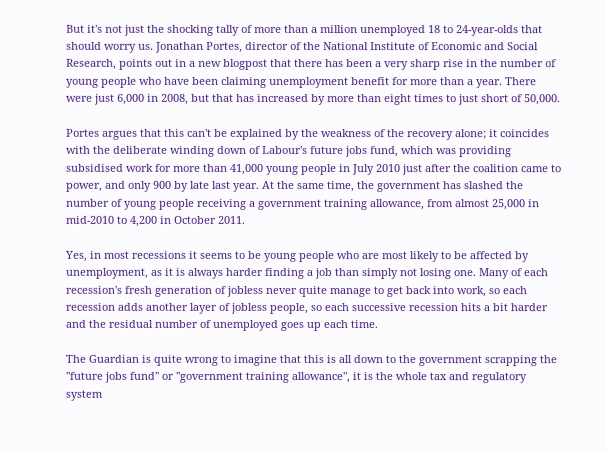But it's not just the shocking tally of more than a million unemployed 18 to 24-year-olds that should worry us. Jonathan Portes, director of the National Institute of Economic and Social Research, points out in a new blogpost that there has been a very sharp rise in the number of young people who have been claiming unemployment benefit for more than a year. There were just 6,000 in 2008, but that has increased by more than eight times to just short of 50,000.

Portes argues that this can't be explained by the weakness of the recovery alone; it coincides with the deliberate winding down of Labour's future jobs fund, which was providing subsidised work for more than 41,000 young people in July 2010 just after the coalition came to power, and only 900 by late last year. At the same time, the government has slashed the number of young people receiving a government training allowance, from almost 25,000 in mid-2010 to 4,200 in October 2011.

Yes, in most recessions it seems to be young people who are most likely to be affected by unemployment, as it is always harder finding a job than simply not losing one. Many of each recession's fresh generation of jobless never quite manage to get back into work, so each recession adds another layer of jobless people, so each successive recession hits a bit harder and the residual number of unemployed goes up each time.

The Guardian is quite wrong to imagine that this is all down to the government scrapping the "future jobs fund" or "government training allowance", it is the whole tax and regulatory system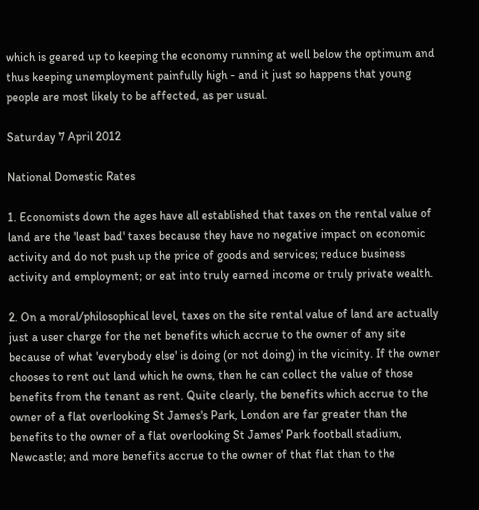which is geared up to keeping the economy running at well below the optimum and thus keeping unemployment painfully high - and it just so happens that young people are most likely to be affected, as per usual.

Saturday 7 April 2012

National Domestic Rates

1. Economists down the ages have all established that taxes on the rental value of land are the 'least bad' taxes because they have no negative impact on economic activity and do not push up the price of goods and services; reduce business activity and employment; or eat into truly earned income or truly private wealth.

2. On a moral/philosophical level, taxes on the site rental value of land are actually just a user charge for the net benefits which accrue to the owner of any site because of what 'everybody else' is doing (or not doing) in the vicinity. If the owner chooses to rent out land which he owns, then he can collect the value of those benefits from the tenant as rent. Quite clearly, the benefits which accrue to the owner of a flat overlooking St James's Park, London are far greater than the benefits to the owner of a flat overlooking St James' Park football stadium, Newcastle; and more benefits accrue to the owner of that flat than to the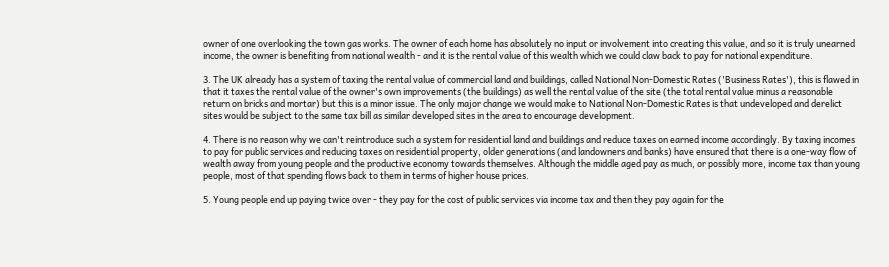owner of one overlooking the town gas works. The owner of each home has absolutely no input or involvement into creating this value, and so it is truly unearned income, the owner is benefiting from national wealth - and it is the rental value of this wealth which we could claw back to pay for national expenditure.

3. The UK already has a system of taxing the rental value of commercial land and buildings, called National Non-Domestic Rates ('Business Rates'), this is flawed in that it taxes the rental value of the owner's own improvements (the buildings) as well the rental value of the site (the total rental value minus a reasonable return on bricks and mortar) but this is a minor issue. The only major change we would make to National Non-Domestic Rates is that undeveloped and derelict sites would be subject to the same tax bill as similar developed sites in the area to encourage development.

4. There is no reason why we can't reintroduce such a system for residential land and buildings and reduce taxes on earned income accordingly. By taxing incomes to pay for public services and reducing taxes on residential property, older generations (and landowners and banks) have ensured that there is a one-way flow of wealth away from young people and the productive economy towards themselves. Although the middle aged pay as much, or possibly more, income tax than young people, most of that spending flows back to them in terms of higher house prices.

5. Young people end up paying twice over - they pay for the cost of public services via income tax and then they pay again for the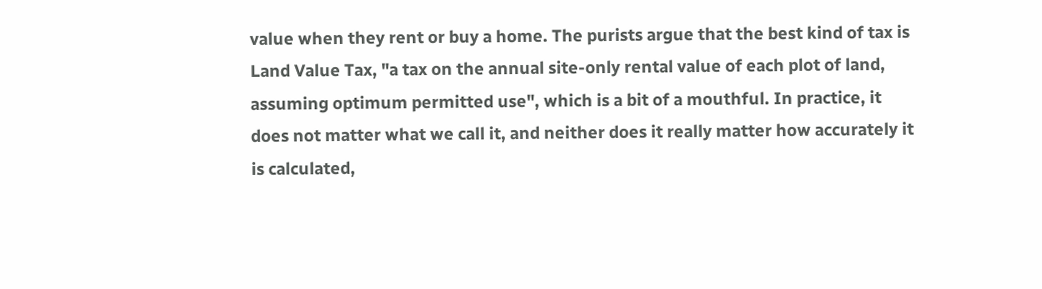value when they rent or buy a home. The purists argue that the best kind of tax is Land Value Tax, "a tax on the annual site-only rental value of each plot of land, assuming optimum permitted use", which is a bit of a mouthful. In practice, it does not matter what we call it, and neither does it really matter how accurately it is calculated,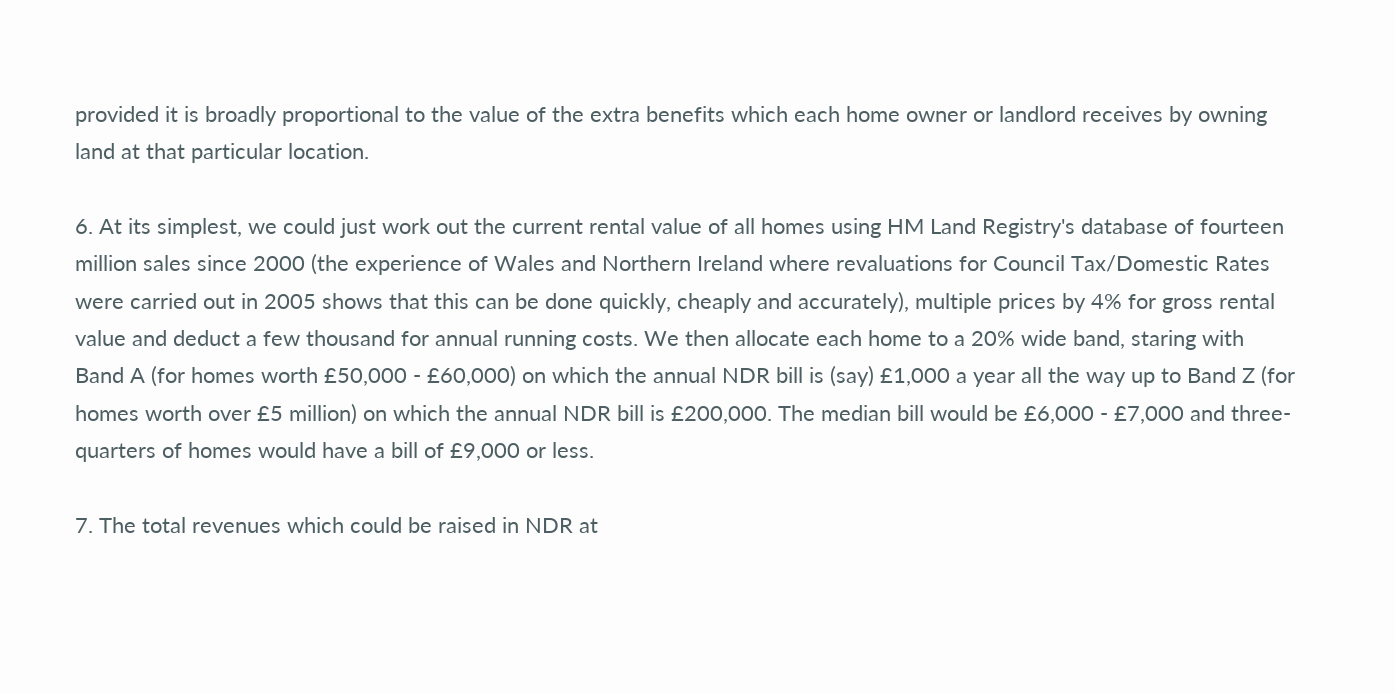provided it is broadly proportional to the value of the extra benefits which each home owner or landlord receives by owning land at that particular location.

6. At its simplest, we could just work out the current rental value of all homes using HM Land Registry's database of fourteen million sales since 2000 (the experience of Wales and Northern Ireland where revaluations for Council Tax/Domestic Rates were carried out in 2005 shows that this can be done quickly, cheaply and accurately), multiple prices by 4% for gross rental value and deduct a few thousand for annual running costs. We then allocate each home to a 20% wide band, staring with Band A (for homes worth £50,000 - £60,000) on which the annual NDR bill is (say) £1,000 a year all the way up to Band Z (for homes worth over £5 million) on which the annual NDR bill is £200,000. The median bill would be £6,000 - £7,000 and three-quarters of homes would have a bill of £9,000 or less.

7. The total revenues which could be raised in NDR at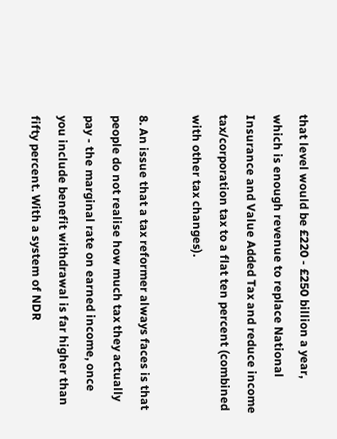that level would be £220 - £250 billion a year, which is enough revenue to replace National Insurance and Value Added Tax and reduce income tax/corporation tax to a flat ten percent (combined with other tax changes).

8. An issue that a tax reformer always faces is that people do not realise how much tax they actually pay - the marginal rate on earned income, once you include benefit withdrawal is far higher than fifty percent. With a system of NDR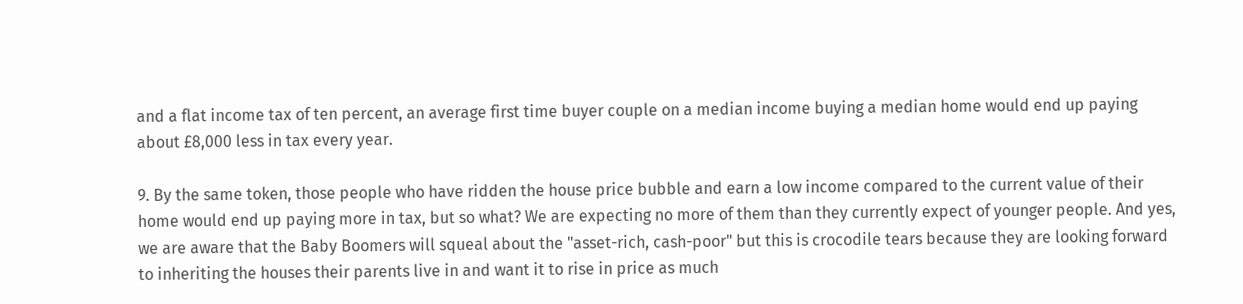and a flat income tax of ten percent, an average first time buyer couple on a median income buying a median home would end up paying about £8,000 less in tax every year.

9. By the same token, those people who have ridden the house price bubble and earn a low income compared to the current value of their home would end up paying more in tax, but so what? We are expecting no more of them than they currently expect of younger people. And yes, we are aware that the Baby Boomers will squeal about the "asset-rich, cash-poor" but this is crocodile tears because they are looking forward to inheriting the houses their parents live in and want it to rise in price as much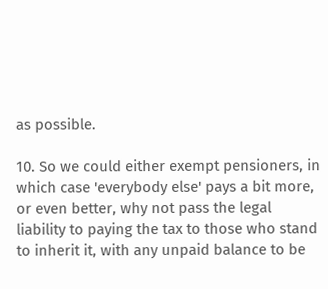as possible.

10. So we could either exempt pensioners, in which case 'everybody else' pays a bit more, or even better, why not pass the legal liability to paying the tax to those who stand to inherit it, with any unpaid balance to be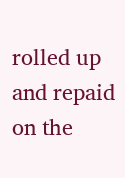rolled up and repaid on the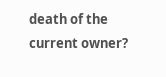death of the current owner?